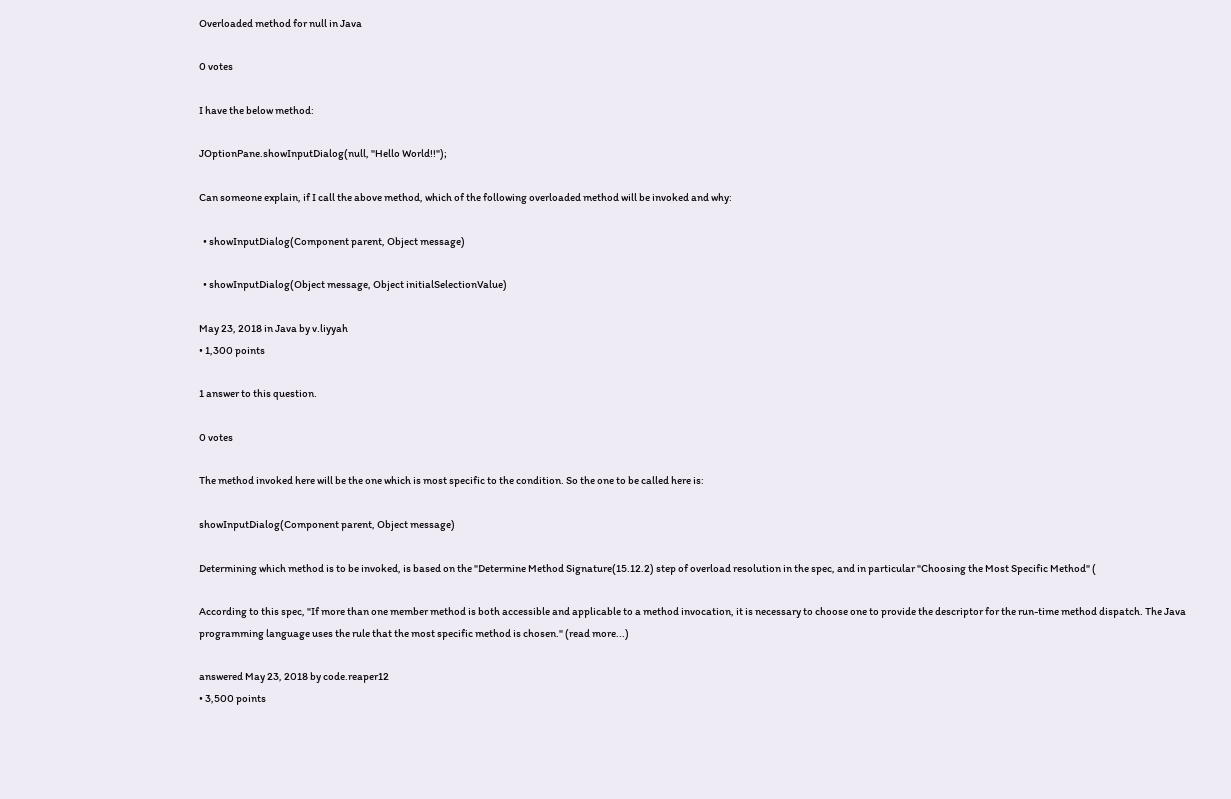Overloaded method for null in Java

0 votes

I have the below method:

JOptionPane.showInputDialog(null, "Hello World!!");

Can someone explain, if I call the above method, which of the following overloaded method will be invoked and why:

  • showInputDialog(Component parent, Object message)

  • showInputDialog(Object message, Object initialSelectionValue)

May 23, 2018 in Java by v.liyyah
• 1,300 points

1 answer to this question.

0 votes

The method invoked here will be the one which is most specific to the condition. So the one to be called here is:

showInputDialog(Component parent, Object message)

Determining which method is to be invoked, is based on the "Determine Method Signature(15.12.2) step of overload resolution in the spec, and in particular "Choosing the Most Specific Method" (

According to this spec, "If more than one member method is both accessible and applicable to a method invocation, it is necessary to choose one to provide the descriptor for the run-time method dispatch. The Java programming language uses the rule that the most specific method is chosen." (read more...)

answered May 23, 2018 by code.reaper12
• 3,500 points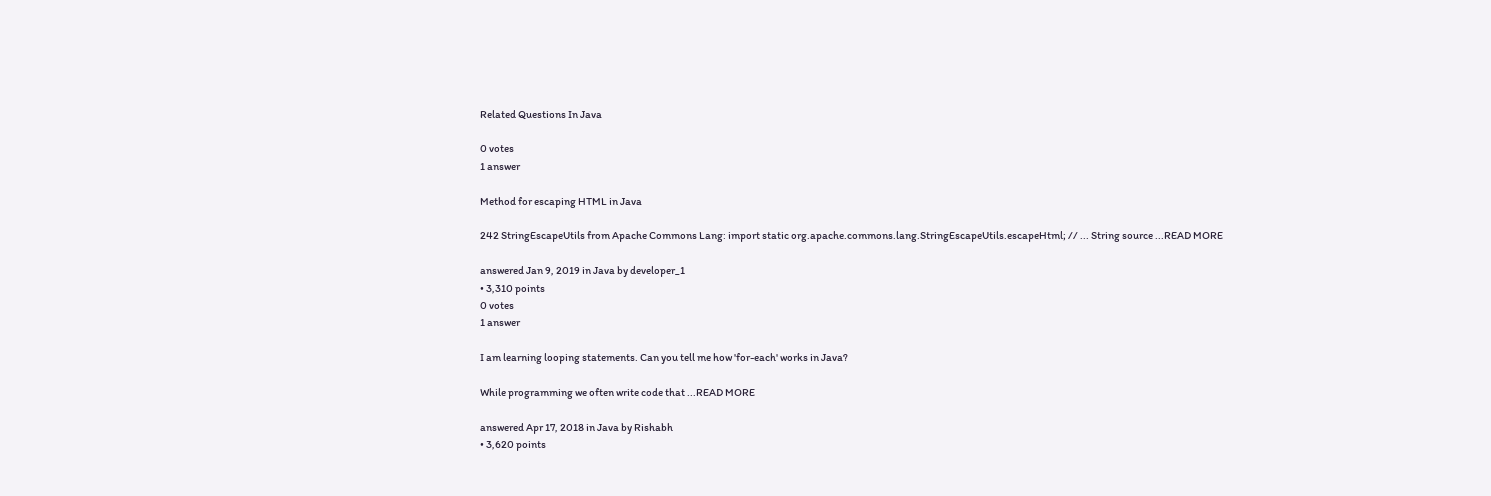Related Questions In Java

0 votes
1 answer

Method for escaping HTML in Java

242 StringEscapeUtils from Apache Commons Lang: import static org.apache.commons.lang.StringEscapeUtils.escapeHtml; // ... String source ...READ MORE

answered Jan 9, 2019 in Java by developer_1
• 3,310 points
0 votes
1 answer

I am learning looping statements. Can you tell me how 'for-each' works in Java?

While programming we often write code that ...READ MORE

answered Apr 17, 2018 in Java by Rishabh
• 3,620 points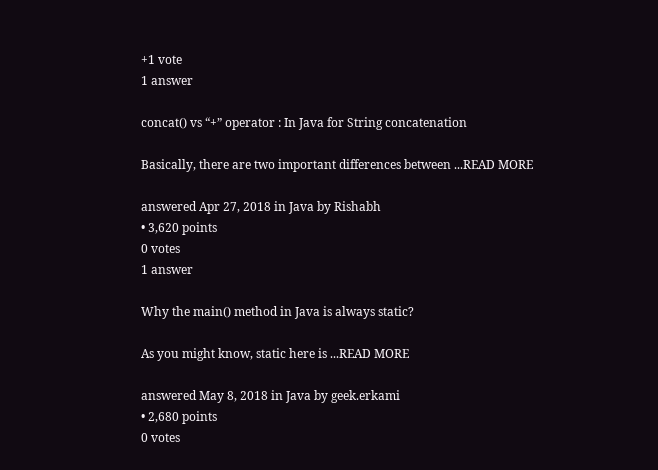+1 vote
1 answer

concat() vs “+” operator : In Java for String concatenation

Basically, there are two important differences between ...READ MORE

answered Apr 27, 2018 in Java by Rishabh
• 3,620 points
0 votes
1 answer

Why the main() method in Java is always static?

As you might know, static here is ...READ MORE

answered May 8, 2018 in Java by geek.erkami
• 2,680 points
0 votes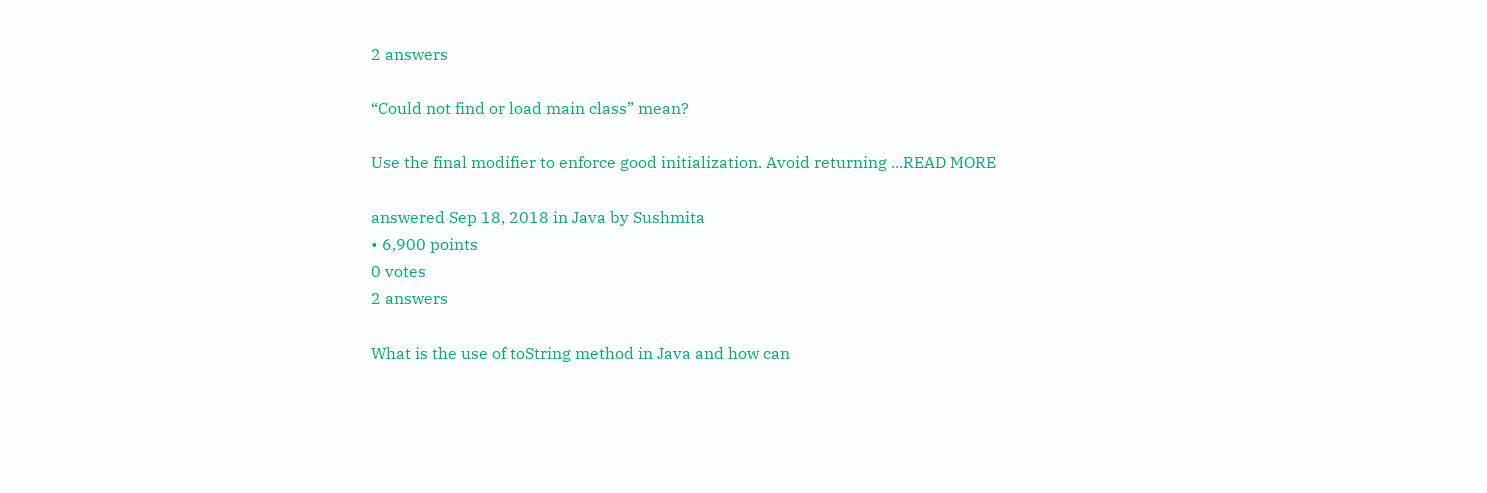2 answers

“Could not find or load main class” mean?

Use the final modifier to enforce good initialization. Avoid returning ...READ MORE

answered Sep 18, 2018 in Java by Sushmita
• 6,900 points
0 votes
2 answers

What is the use of toString method in Java and how can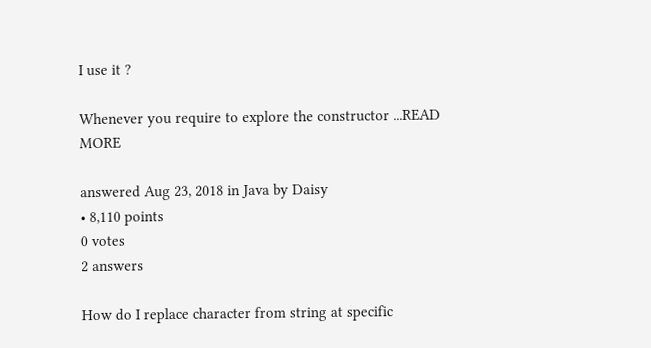I use it ?

Whenever you require to explore the constructor ...READ MORE

answered Aug 23, 2018 in Java by Daisy
• 8,110 points
0 votes
2 answers

How do I replace character from string at specific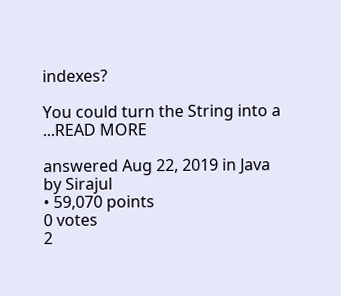indexes?

You could turn the String into a ...READ MORE

answered Aug 22, 2019 in Java by Sirajul
• 59,070 points
0 votes
2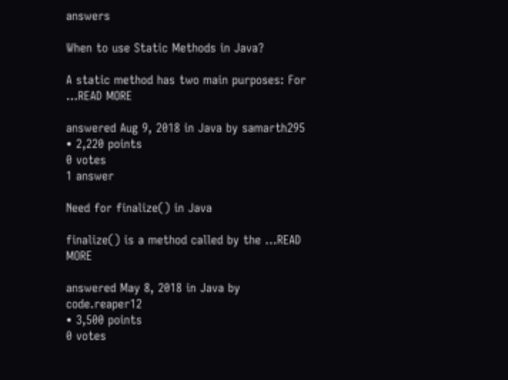answers

When to use Static Methods in Java?

A static method has two main purposes: For ...READ MORE

answered Aug 9, 2018 in Java by samarth295
• 2,220 points
0 votes
1 answer

Need for finalize() in Java

finalize() is a method called by the ...READ MORE

answered May 8, 2018 in Java by code.reaper12
• 3,500 points
0 votes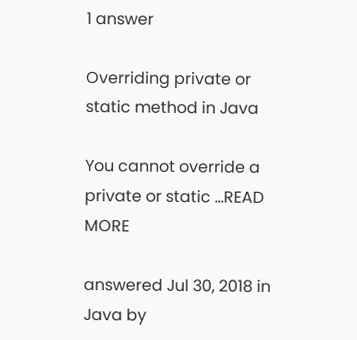1 answer

Overriding private or static method in Java

You cannot override a private or static ...READ MORE

answered Jul 30, 2018 in Java by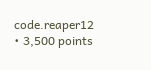code.reaper12
• 3,500 points